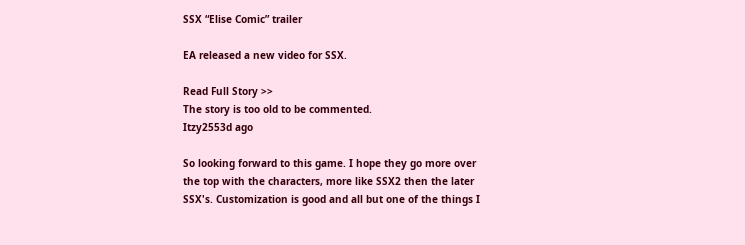SSX “Elise Comic” trailer

EA released a new video for SSX.

Read Full Story >>
The story is too old to be commented.
Itzy2553d ago

So looking forward to this game. I hope they go more over the top with the characters, more like SSX2 then the later SSX's. Customization is good and all but one of the things I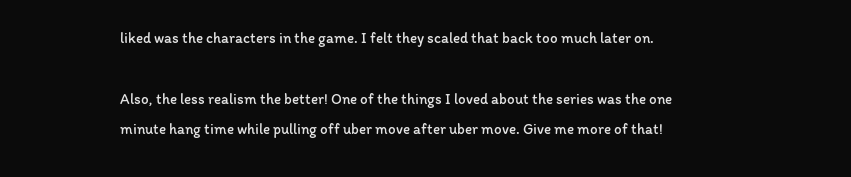liked was the characters in the game. I felt they scaled that back too much later on.

Also, the less realism the better! One of the things I loved about the series was the one minute hang time while pulling off uber move after uber move. Give me more of that!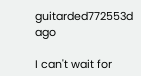guitarded772553d ago

I can't wait for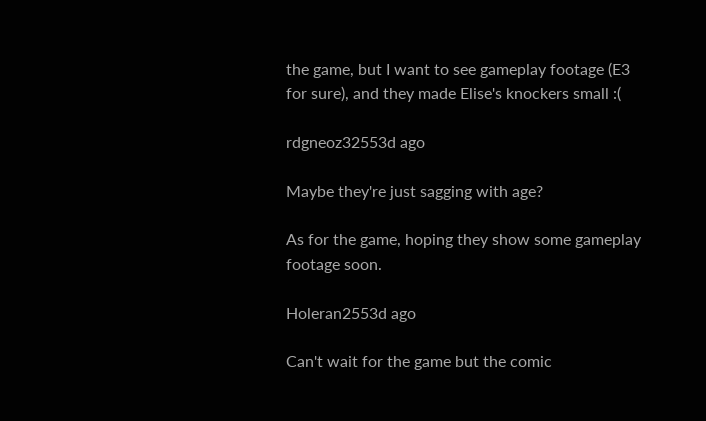the game, but I want to see gameplay footage (E3 for sure), and they made Elise's knockers small :(

rdgneoz32553d ago

Maybe they're just sagging with age?

As for the game, hoping they show some gameplay footage soon.

Holeran2553d ago

Can't wait for the game but the comic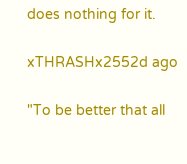does nothing for it.

xTHRASHx2552d ago

"To be better that all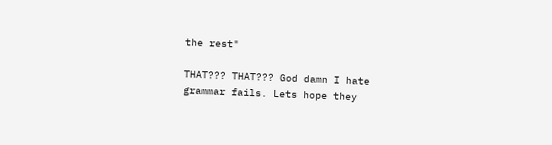the rest"

THAT??? THAT??? God damn I hate grammar fails. Lets hope they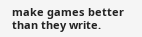make games better than they write.